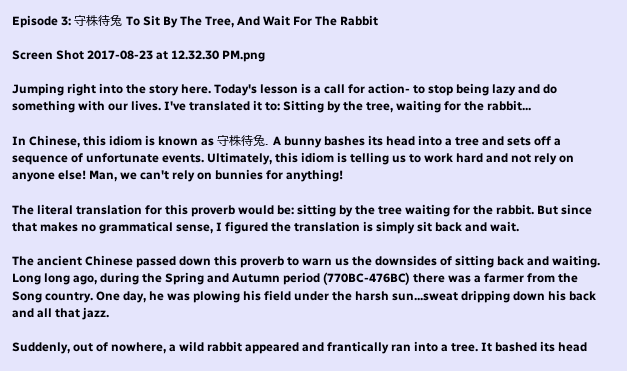Episode 3: 守株待兔 To Sit By The Tree, And Wait For The Rabbit

Screen Shot 2017-08-23 at 12.32.30 PM.png

Jumping right into the story here. Today's lesson is a call for action- to stop being lazy and do something with our lives. I've translated it to: Sitting by the tree, waiting for the rabbit...

In Chinese, this idiom is known as 守株待兔. A bunny bashes its head into a tree and sets off a sequence of unfortunate events. Ultimately, this idiom is telling us to work hard and not rely on anyone else! Man, we can't rely on bunnies for anything!

The literal translation for this proverb would be: sitting by the tree waiting for the rabbit. But since that makes no grammatical sense, I figured the translation is simply sit back and wait.

The ancient Chinese passed down this proverb to warn us the downsides of sitting back and waiting. Long long ago, during the Spring and Autumn period (770BC-476BC) there was a farmer from the Song country. One day, he was plowing his field under the harsh sun...sweat dripping down his back and all that jazz.

Suddenly, out of nowhere, a wild rabbit appeared and frantically ran into a tree. It bashed its head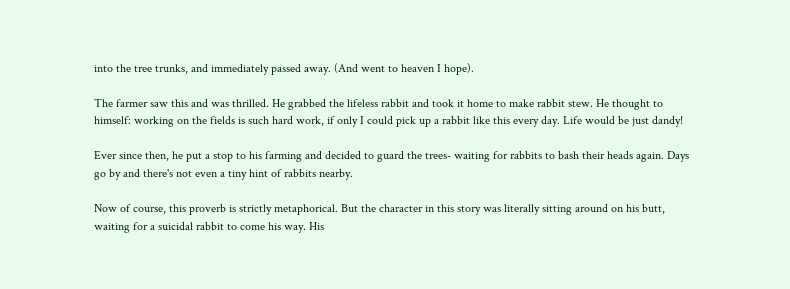into the tree trunks, and immediately passed away. (And went to heaven I hope).

The farmer saw this and was thrilled. He grabbed the lifeless rabbit and took it home to make rabbit stew. He thought to himself: working on the fields is such hard work, if only I could pick up a rabbit like this every day. Life would be just dandy!

Ever since then, he put a stop to his farming and decided to guard the trees- waiting for rabbits to bash their heads again. Days go by and there's not even a tiny hint of rabbits nearby.

Now of course, this proverb is strictly metaphorical. But the character in this story was literally sitting around on his butt, waiting for a suicidal rabbit to come his way. His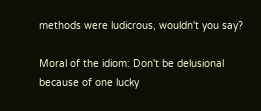methods were ludicrous, wouldn't you say?

Moral of the idiom: Don't be delusional because of one lucky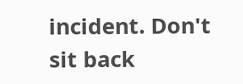incident. Don't sit back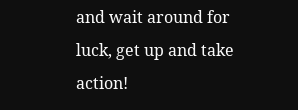and wait around for luck, get up and take action!